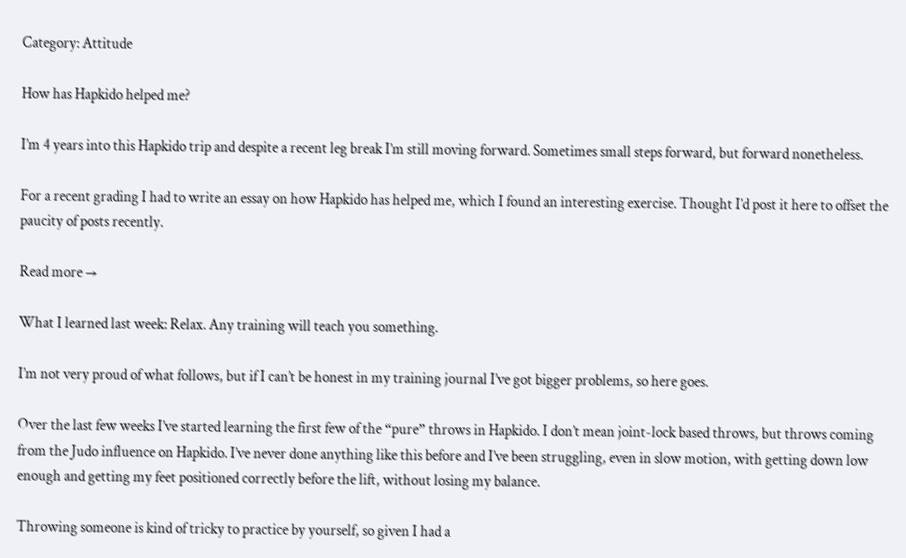Category: Attitude

How has Hapkido helped me?

I’m 4 years into this Hapkido trip and despite a recent leg break I’m still moving forward. Sometimes small steps forward, but forward nonetheless.

For a recent grading I had to write an essay on how Hapkido has helped me, which I found an interesting exercise. Thought I’d post it here to offset the paucity of posts recently.

Read more →

What I learned last week: Relax. Any training will teach you something.

I’m not very proud of what follows, but if I can’t be honest in my training journal I’ve got bigger problems, so here goes.

Over the last few weeks I’ve started learning the first few of the “pure” throws in Hapkido. I don’t mean joint-lock based throws, but throws coming from the Judo influence on Hapkido. I’ve never done anything like this before and I’ve been struggling, even in slow motion, with getting down low enough and getting my feet positioned correctly before the lift, without losing my balance.

Throwing someone is kind of tricky to practice by yourself, so given I had a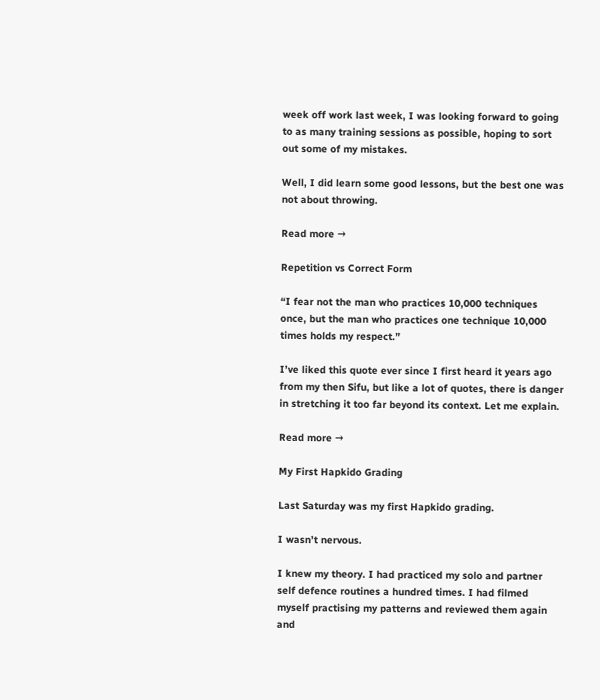week off work last week, I was looking forward to going to as many training sessions as possible, hoping to sort out some of my mistakes.

Well, I did learn some good lessons, but the best one was not about throwing.

Read more →

Repetition vs Correct Form

“I fear not the man who practices 10,000 techniques once, but the man who practices one technique 10,000 times holds my respect.”

I’ve liked this quote ever since I first heard it years ago from my then Sifu, but like a lot of quotes, there is danger in stretching it too far beyond its context. Let me explain.

Read more →

My First Hapkido Grading

Last Saturday was my first Hapkido grading.

I wasn’t nervous.

I knew my theory. I had practiced my solo and partner self defence routines a hundred times. I had filmed myself practising my patterns and reviewed them again and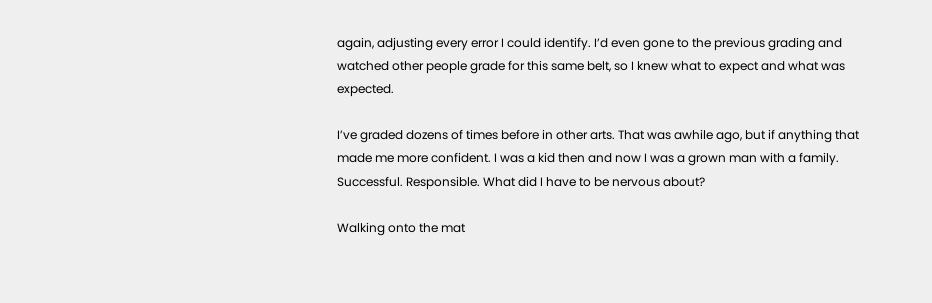again, adjusting every error I could identify. I’d even gone to the previous grading and watched other people grade for this same belt, so I knew what to expect and what was expected.

I’ve graded dozens of times before in other arts. That was awhile ago, but if anything that made me more confident. I was a kid then and now I was a grown man with a family. Successful. Responsible. What did I have to be nervous about?

Walking onto the mat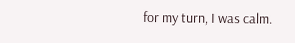for my turn, I was calm.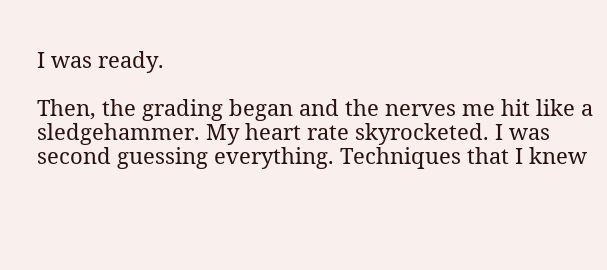I was ready.

Then, the grading began and the nerves me hit like a sledgehammer. My heart rate skyrocketed. I was second guessing everything. Techniques that I knew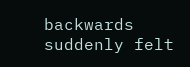backwards suddenly felt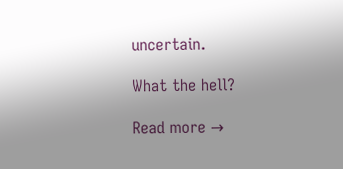uncertain.

What the hell?

Read more →